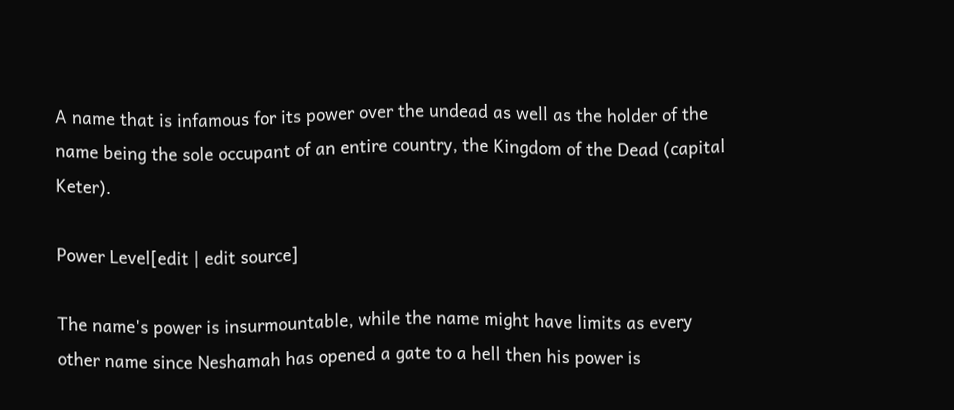A name that is infamous for its power over the undead as well as the holder of the name being the sole occupant of an entire country, the Kingdom of the Dead (capital Keter).

Power Level[edit | edit source]

The name's power is insurmountable, while the name might have limits as every other name since Neshamah has opened a gate to a hell then his power is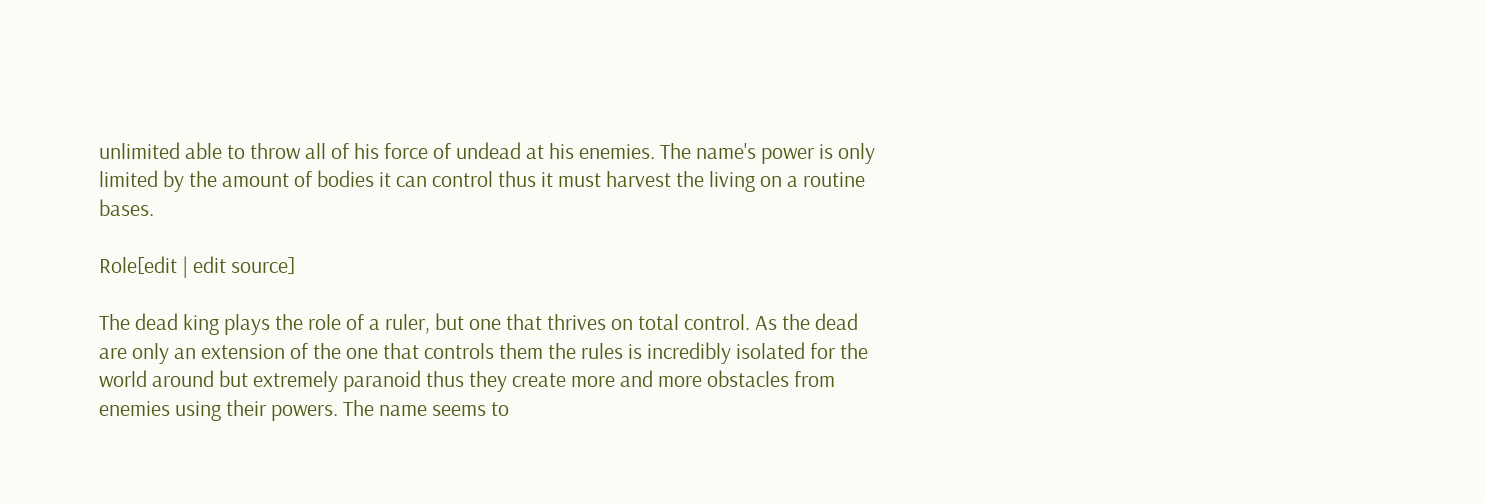unlimited able to throw all of his force of undead at his enemies. The name's power is only limited by the amount of bodies it can control thus it must harvest the living on a routine bases.

Role[edit | edit source]

The dead king plays the role of a ruler, but one that thrives on total control. As the dead are only an extension of the one that controls them the rules is incredibly isolated for the world around but extremely paranoid thus they create more and more obstacles from enemies using their powers. The name seems to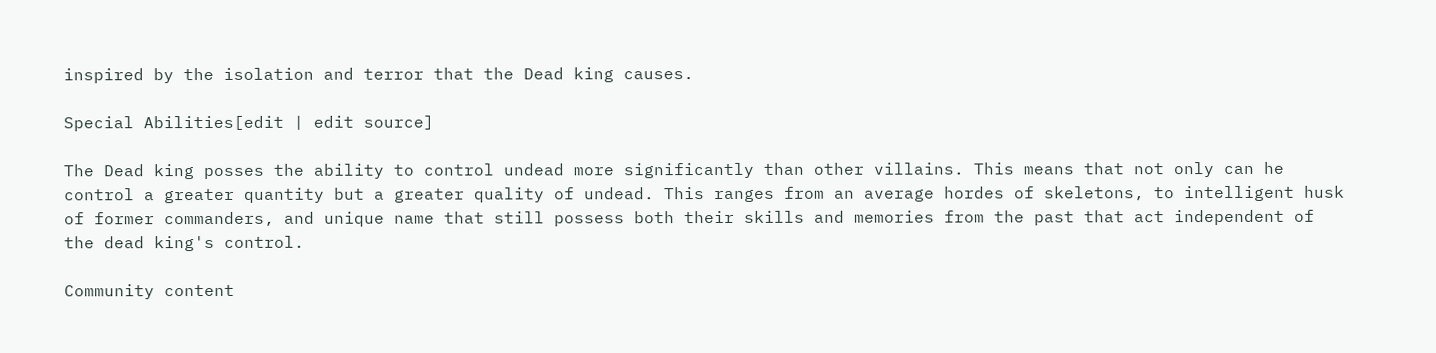inspired by the isolation and terror that the Dead king causes.

Special Abilities[edit | edit source]

The Dead king posses the ability to control undead more significantly than other villains. This means that not only can he control a greater quantity but a greater quality of undead. This ranges from an average hordes of skeletons, to intelligent husk of former commanders, and unique name that still possess both their skills and memories from the past that act independent of the dead king's control.

Community content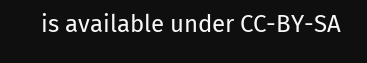is available under CC-BY-SA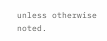unless otherwise noted.